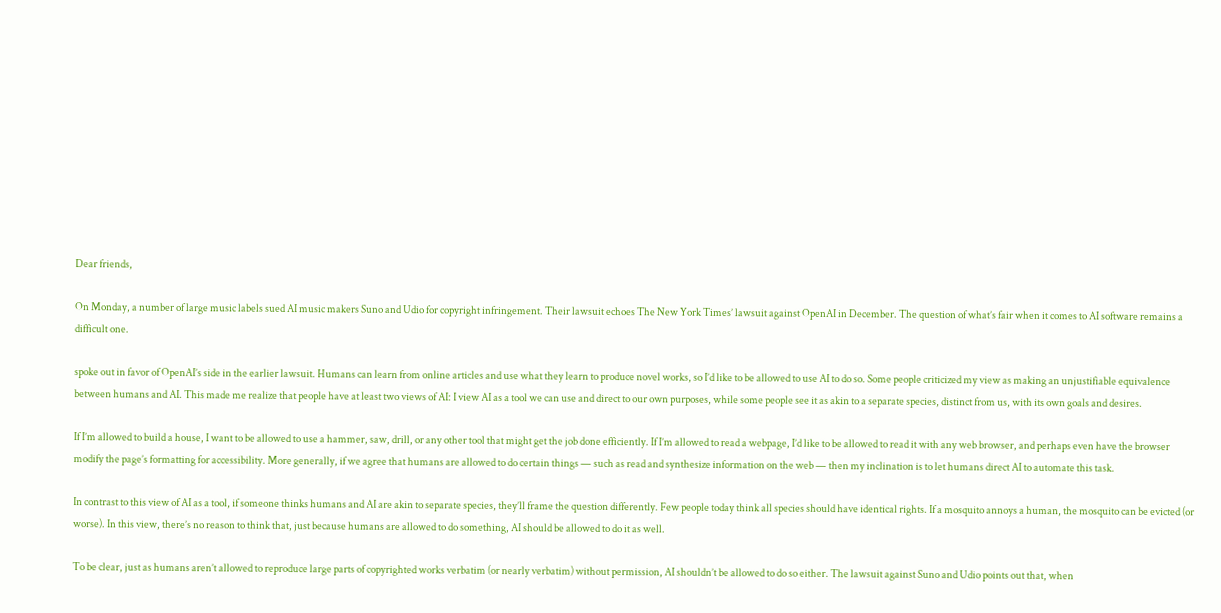Dear friends,

On Monday, a number of large music labels sued AI music makers Suno and Udio for copyright infringement. Their lawsuit echoes The New York Times’ lawsuit against OpenAI in December. The question of what’s fair when it comes to AI software remains a difficult one.

spoke out in favor of OpenAI’s side in the earlier lawsuit. Humans can learn from online articles and use what they learn to produce novel works, so I’d like to be allowed to use AI to do so. Some people criticized my view as making an unjustifiable equivalence between humans and AI. This made me realize that people have at least two views of AI: I view AI as a tool we can use and direct to our own purposes, while some people see it as akin to a separate species, distinct from us, with its own goals and desires.

If I’m allowed to build a house, I want to be allowed to use a hammer, saw, drill, or any other tool that might get the job done efficiently. If I’m allowed to read a webpage, I’d like to be allowed to read it with any web browser, and perhaps even have the browser modify the page’s formatting for accessibility. More generally, if we agree that humans are allowed to do certain things — such as read and synthesize information on the web — then my inclination is to let humans direct AI to automate this task.

In contrast to this view of AI as a tool, if someone thinks humans and AI are akin to separate species, they’ll frame the question differently. Few people today think all species should have identical rights. If a mosquito annoys a human, the mosquito can be evicted (or worse). In this view, there’s no reason to think that, just because humans are allowed to do something, AI should be allowed to do it as well.

To be clear, just as humans aren’t allowed to reproduce large parts of copyrighted works verbatim (or nearly verbatim) without permission, AI shouldn’t be allowed to do so either. The lawsuit against Suno and Udio points out that, when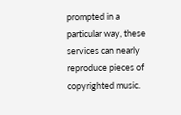prompted in a particular way, these services can nearly reproduce pieces of copyrighted music.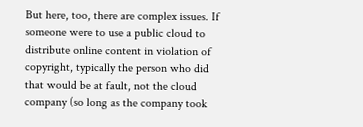But here, too, there are complex issues. If someone were to use a public cloud to distribute online content in violation of copyright, typically the person who did that would be at fault, not the cloud company (so long as the company took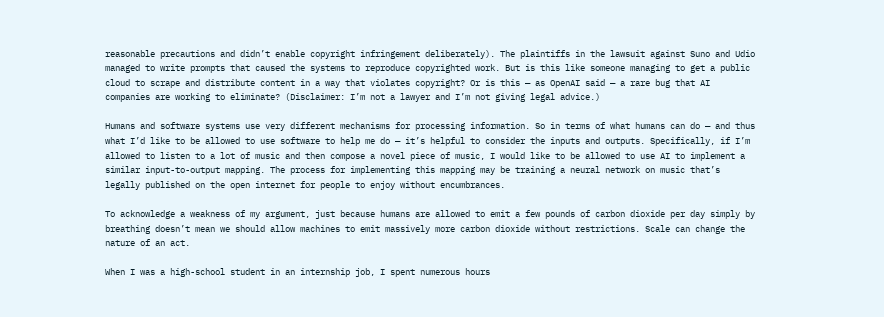reasonable precautions and didn’t enable copyright infringement deliberately). The plaintiffs in the lawsuit against Suno and Udio managed to write prompts that caused the systems to reproduce copyrighted work. But is this like someone managing to get a public cloud to scrape and distribute content in a way that violates copyright? Or is this — as OpenAI said — a rare bug that AI companies are working to eliminate? (Disclaimer: I’m not a lawyer and I’m not giving legal advice.)

Humans and software systems use very different mechanisms for processing information. So in terms of what humans can do — and thus what I’d like to be allowed to use software to help me do — it’s helpful to consider the inputs and outputs. Specifically, if I’m allowed to listen to a lot of music and then compose a novel piece of music, I would like to be allowed to use AI to implement a similar input-to-output mapping. The process for implementing this mapping may be training a neural network on music that’s legally published on the open internet for people to enjoy without encumbrances.

To acknowledge a weakness of my argument, just because humans are allowed to emit a few pounds of carbon dioxide per day simply by breathing doesn’t mean we should allow machines to emit massively more carbon dioxide without restrictions. Scale can change the nature of an act.

When I was a high-school student in an internship job, I spent numerous hours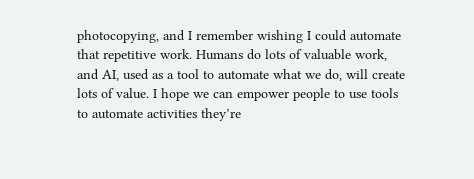photocopying, and I remember wishing I could automate that repetitive work. Humans do lots of valuable work, and AI, used as a tool to automate what we do, will create lots of value. I hope we can empower people to use tools to automate activities they’re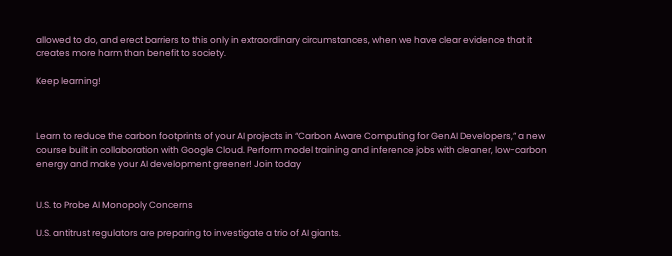allowed to do, and erect barriers to this only in extraordinary circumstances, when we have clear evidence that it creates more harm than benefit to society.

Keep learning!



Learn to reduce the carbon footprints of your AI projects in “Carbon Aware Computing for GenAI Developers,” a new course built in collaboration with Google Cloud. Perform model training and inference jobs with cleaner, low-carbon energy and make your AI development greener! Join today


U.S. to Probe AI Monopoly Concerns

U.S. antitrust regulators are preparing to investigate a trio of AI giants.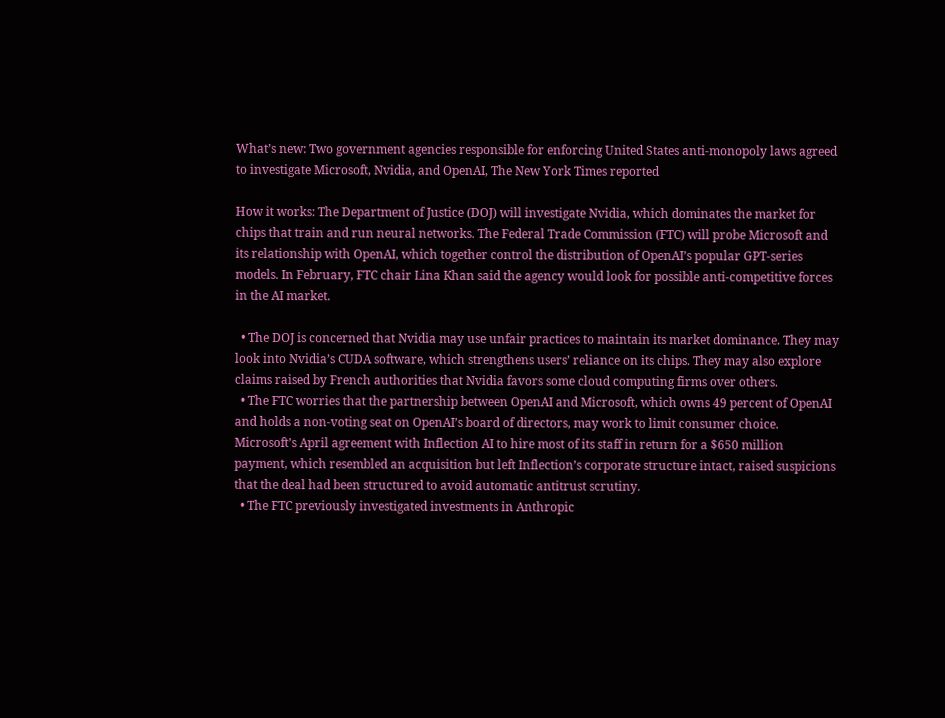What’s new: Two government agencies responsible for enforcing United States anti-monopoly laws agreed to investigate Microsoft, Nvidia, and OpenAI, The New York Times reported

How it works: The Department of Justice (DOJ) will investigate Nvidia, which dominates the market for chips that train and run neural networks. The Federal Trade Commission (FTC) will probe Microsoft and its relationship with OpenAI, which together control the distribution of OpenAI’s popular GPT-series models. In February, FTC chair Lina Khan said the agency would look for possible anti-competitive forces in the AI market.

  • The DOJ is concerned that Nvidia may use unfair practices to maintain its market dominance. They may look into Nvidia’s CUDA software, which strengthens users’ reliance on its chips. They may also explore claims raised by French authorities that Nvidia favors some cloud computing firms over others.
  • The FTC worries that the partnership between OpenAI and Microsoft, which owns 49 percent of OpenAI and holds a non-voting seat on OpenAI’s board of directors, may work to limit consumer choice. Microsoft’s April agreement with Inflection AI to hire most of its staff in return for a $650 million payment, which resembled an acquisition but left Inflection’s corporate structure intact, raised suspicions that the deal had been structured to avoid automatic antitrust scrutiny.
  • The FTC previously investigated investments in Anthropic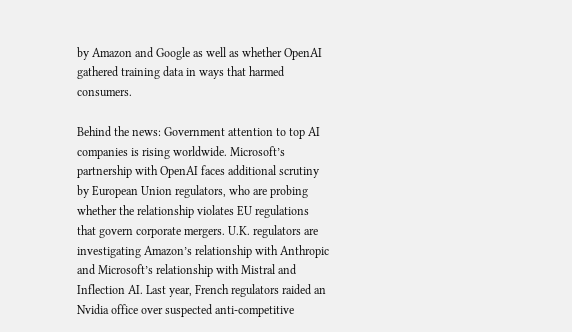by Amazon and Google as well as whether OpenAI gathered training data in ways that harmed consumers.

Behind the news: Government attention to top AI companies is rising worldwide. Microsoft’s partnership with OpenAI faces additional scrutiny by European Union regulators, who are probing whether the relationship violates EU regulations that govern corporate mergers. U.K. regulators are investigating Amazon’s relationship with Anthropic and Microsoft’s relationship with Mistral and Inflection AI. Last year, French regulators raided an Nvidia office over suspected anti-competitive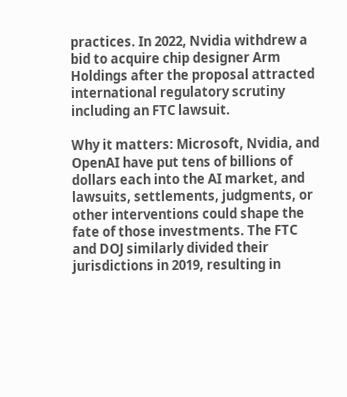practices. In 2022, Nvidia withdrew a bid to acquire chip designer Arm Holdings after the proposal attracted international regulatory scrutiny including an FTC lawsuit.

Why it matters: Microsoft, Nvidia, and OpenAI have put tens of billions of dollars each into the AI market, and lawsuits, settlements, judgments, or other interventions could shape the fate of those investments. The FTC and DOJ similarly divided their jurisdictions in 2019, resulting in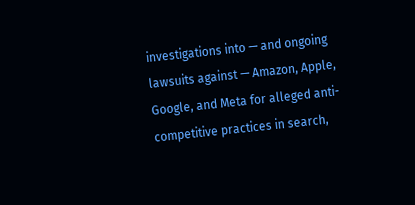investigations into — and ongoing lawsuits against — Amazon, Apple, Google, and Meta for alleged anti-competitive practices in search,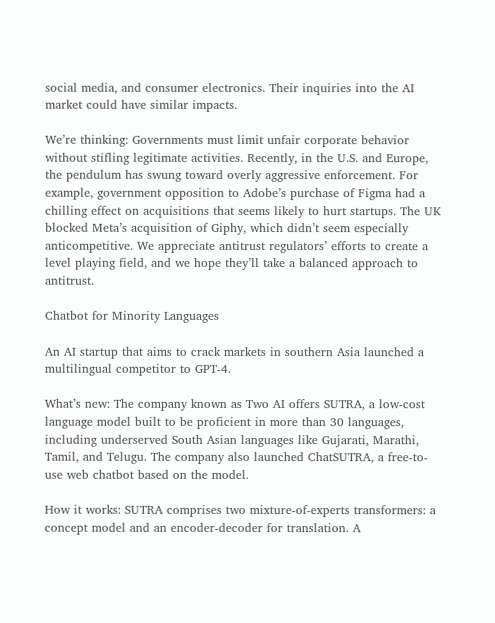social media, and consumer electronics. Their inquiries into the AI market could have similar impacts.

We’re thinking: Governments must limit unfair corporate behavior without stifling legitimate activities. Recently, in the U.S. and Europe, the pendulum has swung toward overly aggressive enforcement. For example, government opposition to Adobe’s purchase of Figma had a chilling effect on acquisitions that seems likely to hurt startups. The UK blocked Meta’s acquisition of Giphy, which didn’t seem especially anticompetitive. We appreciate antitrust regulators’ efforts to create a level playing field, and we hope they’ll take a balanced approach to antitrust.

Chatbot for Minority Languages

An AI startup that aims to crack markets in southern Asia launched a multilingual competitor to GPT-4.

What’s new: The company known as Two AI offers SUTRA, a low-cost language model built to be proficient in more than 30 languages, including underserved South Asian languages like Gujarati, Marathi, Tamil, and Telugu. The company also launched ChatSUTRA, a free-to-use web chatbot based on the model.

How it works: SUTRA comprises two mixture-of-experts transformers: a concept model and an encoder-decoder for translation. A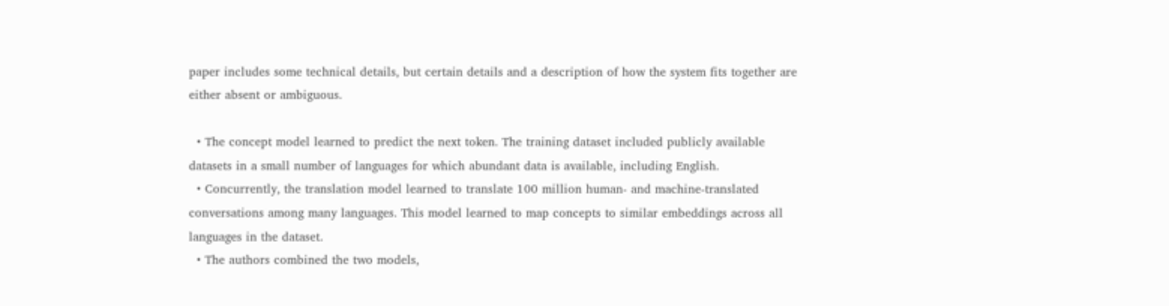paper includes some technical details, but certain details and a description of how the system fits together are either absent or ambiguous.

  • The concept model learned to predict the next token. The training dataset included publicly available datasets in a small number of languages for which abundant data is available, including English.
  • Concurrently, the translation model learned to translate 100 million human- and machine-translated conversations among many languages. This model learned to map concepts to similar embeddings across all languages in the dataset.
  • The authors combined the two models,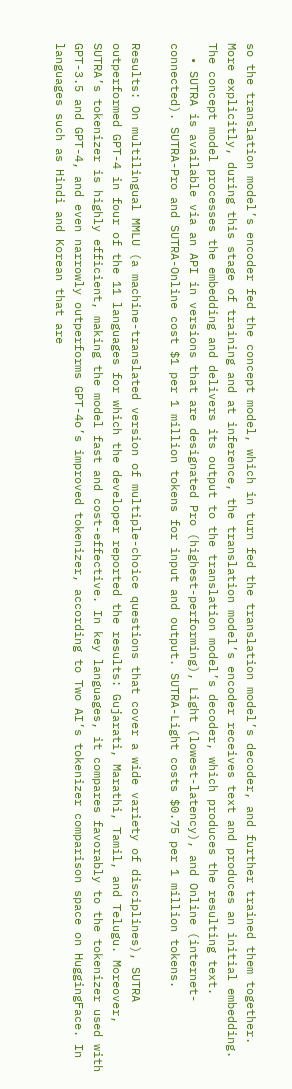so the translation model’s encoder fed the concept model, which in turn fed the translation model’s decoder, and further trained them together. More explicitly, during this stage of training and at inference, the translation model’s encoder receives text and produces an initial embedding. The concept model processes the embedding and delivers its output to the translation model’s decoder, which produces the resulting text.
  • SUTRA is available via an API in versions that are designated Pro (highest-performing), Light (lowest-latency), and Online (internet-connected). SUTRA-Pro and SUTRA-Online cost $1 per 1 million tokens for input and output. SUTRA-Light costs $0.75 per 1 million tokens.

Results: On multilingual MMLU (a machine-translated version of multiple-choice questions that cover a wide variety of disciplines), SUTRA outperformed GPT-4 in four of the 11 languages for which the developer reported the results: Gujarati, Marathi, Tamil, and Telugu. Moreover, SUTRA’s tokenizer is highly efficient, making the model fast and cost-effective. In key languages, it compares favorably to the tokenizer used with GPT-3.5 and GPT-4, and even narrowly outperforms GPT-4o’s improved tokenizer, according to Two AI’s tokenizer comparison space on HuggingFace. In languages such as Hindi and Korean that are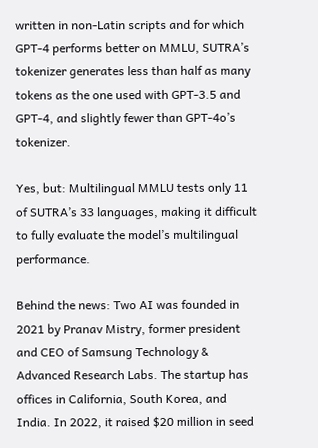written in non-Latin scripts and for which GPT-4 performs better on MMLU, SUTRA’s tokenizer generates less than half as many tokens as the one used with GPT-3.5 and GPT-4, and slightly fewer than GPT-4o’s tokenizer.

Yes, but: Multilingual MMLU tests only 11 of SUTRA’s 33 languages, making it difficult to fully evaluate the model’s multilingual performance.

Behind the news: Two AI was founded in 2021 by Pranav Mistry, former president and CEO of Samsung Technology & Advanced Research Labs. The startup has offices in California, South Korea, and India. In 2022, it raised $20 million in seed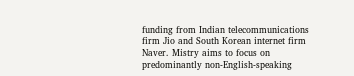funding from Indian telecommunications firm Jio and South Korean internet firm Naver. Mistry aims to focus on predominantly non-English-speaking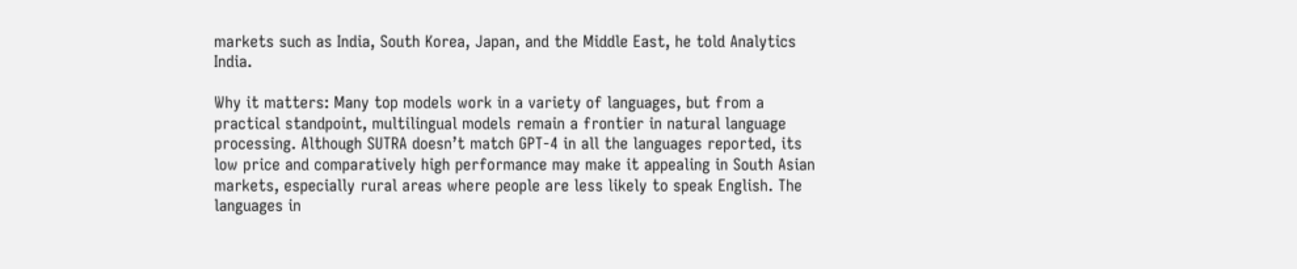markets such as India, South Korea, Japan, and the Middle East, he told Analytics India.

Why it matters: Many top models work in a variety of languages, but from a practical standpoint, multilingual models remain a frontier in natural language processing. Although SUTRA doesn’t match GPT-4 in all the languages reported, its low price and comparatively high performance may make it appealing in South Asian markets, especially rural areas where people are less likely to speak English. The languages in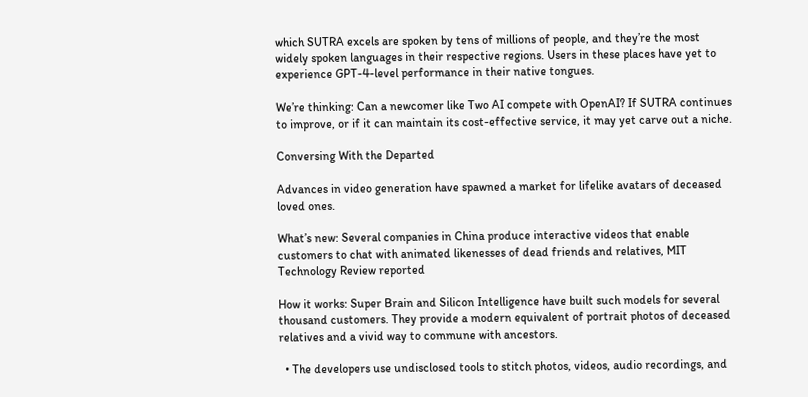which SUTRA excels are spoken by tens of millions of people, and they’re the most widely spoken languages in their respective regions. Users in these places have yet to experience GPT-4-level performance in their native tongues.

We’re thinking: Can a newcomer like Two AI compete with OpenAI? If SUTRA continues to improve, or if it can maintain its cost-effective service, it may yet carve out a niche.

Conversing With the Departed

Advances in video generation have spawned a market for lifelike avatars of deceased loved ones.

What’s new: Several companies in China produce interactive videos that enable customers to chat with animated likenesses of dead friends and relatives, MIT Technology Review reported

How it works: Super Brain and Silicon Intelligence have built such models for several thousand customers. They provide a modern equivalent of portrait photos of deceased relatives and a vivid way to commune with ancestors.

  • The developers use undisclosed tools to stitch photos, videos, audio recordings, and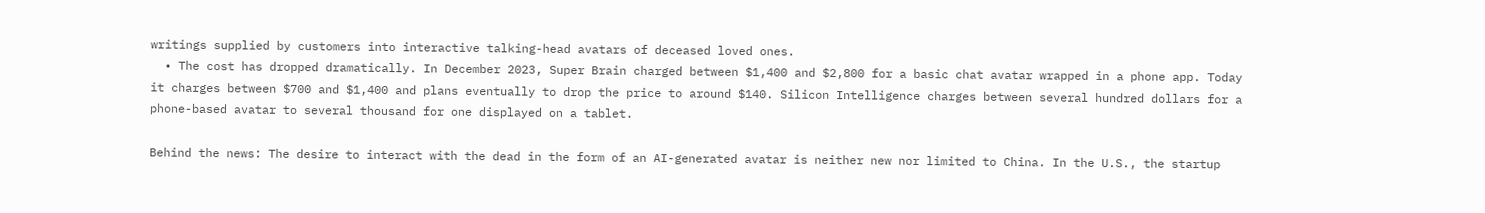writings supplied by customers into interactive talking-head avatars of deceased loved ones.
  • The cost has dropped dramatically. In December 2023, Super Brain charged between $1,400 and $2,800 for a basic chat avatar wrapped in a phone app. Today it charges between $700 and $1,400 and plans eventually to drop the price to around $140. Silicon Intelligence charges between several hundred dollars for a phone-based avatar to several thousand for one displayed on a tablet.

Behind the news: The desire to interact with the dead in the form of an AI-generated avatar is neither new nor limited to China. In the U.S., the startup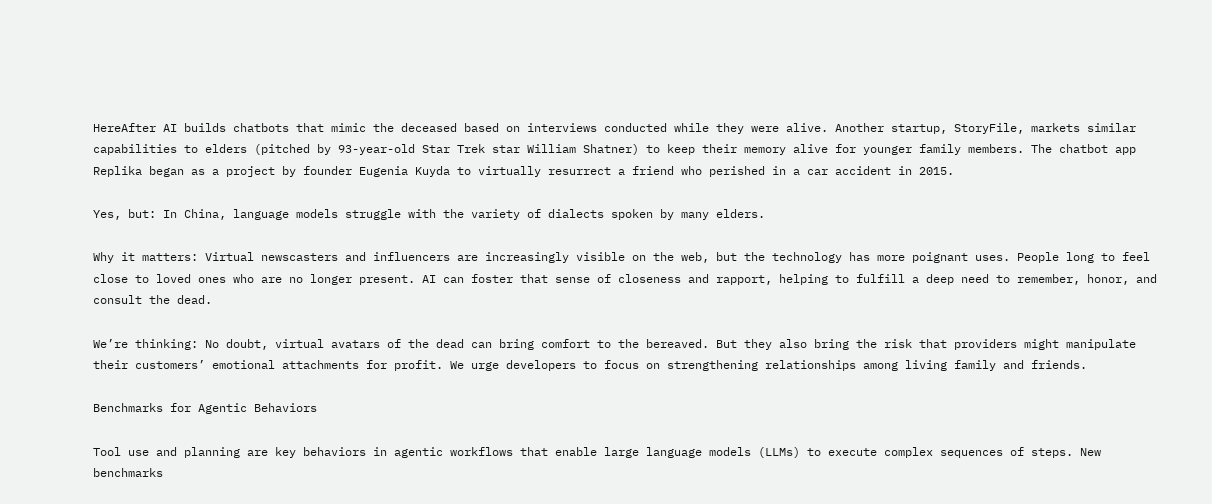HereAfter AI builds chatbots that mimic the deceased based on interviews conducted while they were alive. Another startup, StoryFile, markets similar capabilities to elders (pitched by 93-year-old Star Trek star William Shatner) to keep their memory alive for younger family members. The chatbot app Replika began as a project by founder Eugenia Kuyda to virtually resurrect a friend who perished in a car accident in 2015.

Yes, but: In China, language models struggle with the variety of dialects spoken by many elders.

Why it matters: Virtual newscasters and influencers are increasingly visible on the web, but the technology has more poignant uses. People long to feel close to loved ones who are no longer present. AI can foster that sense of closeness and rapport, helping to fulfill a deep need to remember, honor, and consult the dead.

We’re thinking: No doubt, virtual avatars of the dead can bring comfort to the bereaved. But they also bring the risk that providers might manipulate their customers’ emotional attachments for profit. We urge developers to focus on strengthening relationships among living family and friends.

Benchmarks for Agentic Behaviors

Tool use and planning are key behaviors in agentic workflows that enable large language models (LLMs) to execute complex sequences of steps. New benchmarks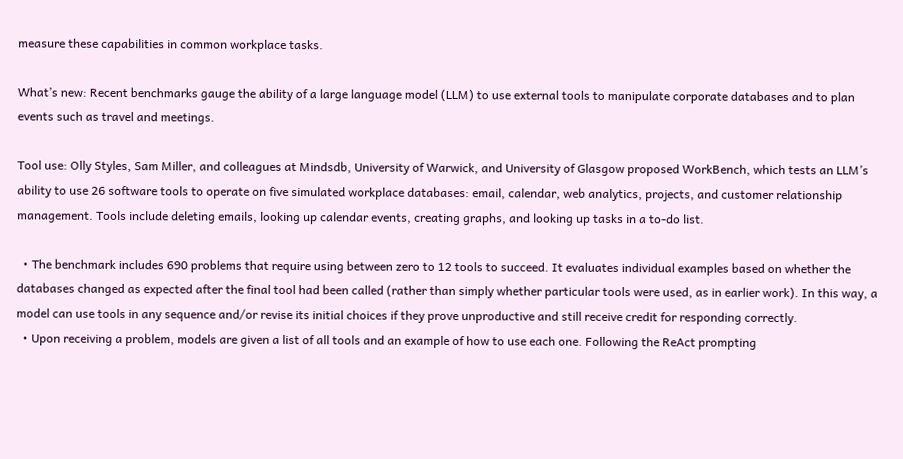measure these capabilities in common workplace tasks.

What’s new: Recent benchmarks gauge the ability of a large language model (LLM) to use external tools to manipulate corporate databases and to plan events such as travel and meetings.

Tool use: Olly Styles, Sam Miller, and colleagues at Mindsdb, University of Warwick, and University of Glasgow proposed WorkBench, which tests an LLM’s ability to use 26 software tools to operate on five simulated workplace databases: email, calendar, web analytics, projects, and customer relationship management. Tools include deleting emails, looking up calendar events, creating graphs, and looking up tasks in a to-do list.

  • The benchmark includes 690 problems that require using between zero to 12 tools to succeed. It evaluates individual examples based on whether the databases changed as expected after the final tool had been called (rather than simply whether particular tools were used, as in earlier work). In this way, a model can use tools in any sequence and/or revise its initial choices if they prove unproductive and still receive credit for responding correctly.
  • Upon receiving a problem, models are given a list of all tools and an example of how to use each one. Following the ReAct prompting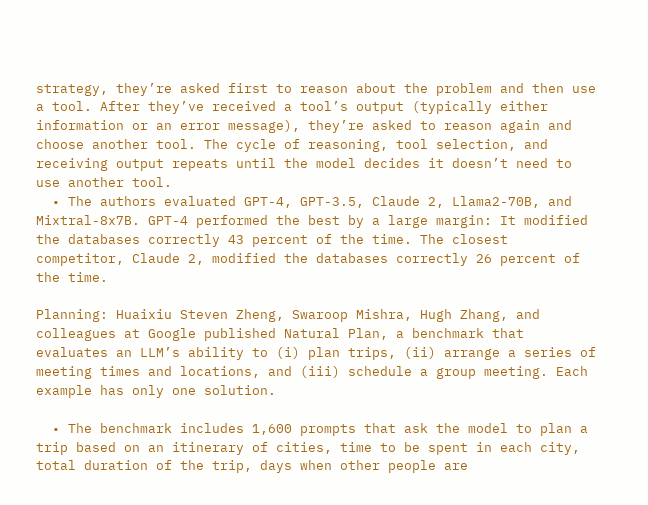strategy, they’re asked first to reason about the problem and then use a tool. After they’ve received a tool’s output (typically either information or an error message), they’re asked to reason again and choose another tool. The cycle of reasoning, tool selection, and receiving output repeats until the model decides it doesn’t need to use another tool.
  • The authors evaluated GPT-4, GPT-3.5, Claude 2, Llama2-70B, and Mixtral-8x7B. GPT-4 performed the best by a large margin: It modified the databases correctly 43 percent of the time. The closest competitor, Claude 2, modified the databases correctly 26 percent of the time.

Planning: Huaixiu Steven Zheng, Swaroop Mishra, Hugh Zhang, and colleagues at Google published Natural Plan, a benchmark that evaluates an LLM’s ability to (i) plan trips, (ii) arrange a series of meeting times and locations, and (iii) schedule a group meeting. Each example has only one solution.

  • The benchmark includes 1,600 prompts that ask the model to plan a trip based on an itinerary of cities, time to be spent in each city, total duration of the trip, days when other people are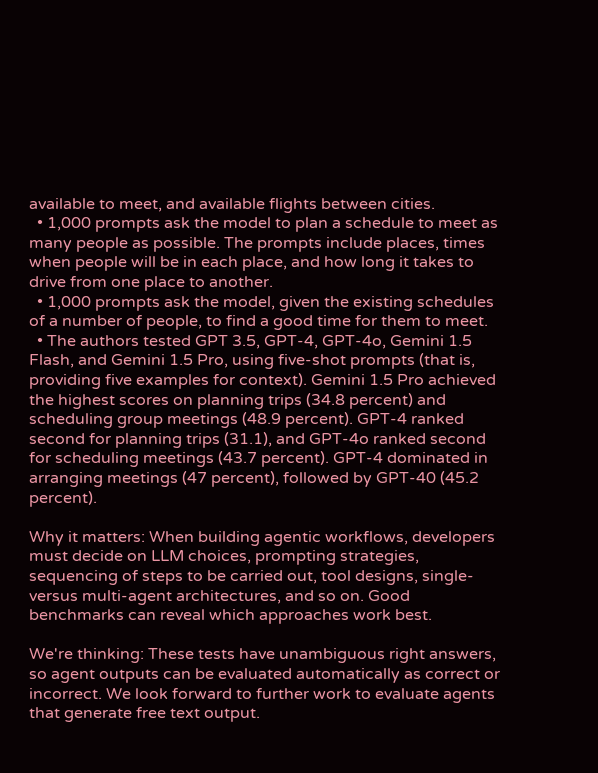available to meet, and available flights between cities.
  • 1,000 prompts ask the model to plan a schedule to meet as many people as possible. The prompts include places, times when people will be in each place, and how long it takes to drive from one place to another.
  • 1,000 prompts ask the model, given the existing schedules of a number of people, to find a good time for them to meet.
  • The authors tested GPT 3.5, GPT-4, GPT-4o, Gemini 1.5 Flash, and Gemini 1.5 Pro, using five-shot prompts (that is, providing five examples for context). Gemini 1.5 Pro achieved the highest scores on planning trips (34.8 percent) and scheduling group meetings (48.9 percent). GPT-4 ranked second for planning trips (31.1), and GPT-4o ranked second for scheduling meetings (43.7 percent). GPT-4 dominated in arranging meetings (47 percent), followed by GPT-40 (45.2 percent).

Why it matters: When building agentic workflows, developers must decide on LLM choices, prompting strategies, sequencing of steps to be carried out, tool designs, single- versus multi-agent architectures, and so on. Good benchmarks can reveal which approaches work best.

We're thinking: These tests have unambiguous right answers, so agent outputs can be evaluated automatically as correct or incorrect. We look forward to further work to evaluate agents that generate free text output.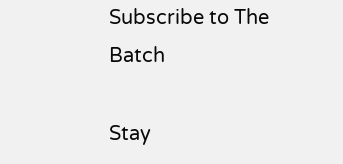Subscribe to The Batch

Stay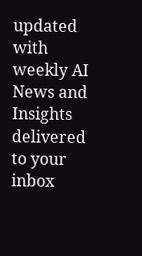updated with weekly AI News and Insights delivered to your inbox